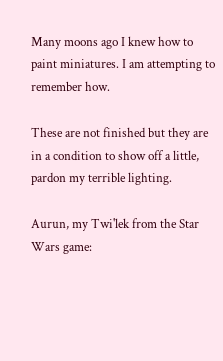Many moons ago I knew how to paint miniatures. I am attempting to remember how.

These are not finished but they are in a condition to show off a little, pardon my terrible lighting.

Aurun, my Twi'lek from the Star Wars game: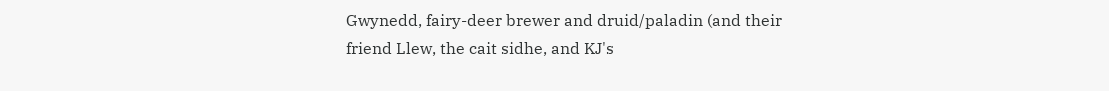Gwynedd, fairy-deer brewer and druid/paladin (and their friend Llew, the cait sidhe, and KJ's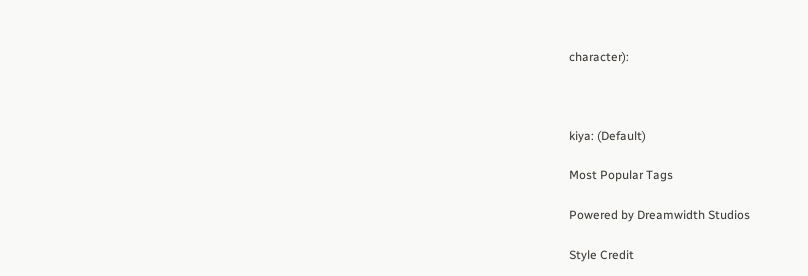character):



kiya: (Default)

Most Popular Tags

Powered by Dreamwidth Studios

Style Credit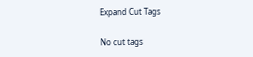Expand Cut Tags

No cut tags